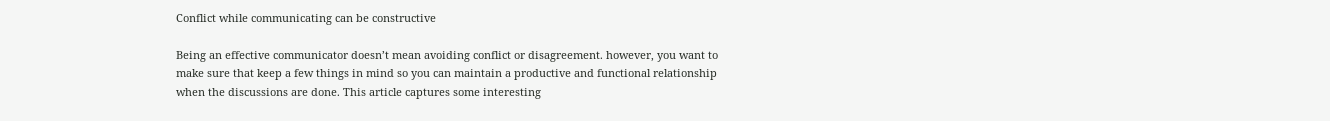Conflict while communicating can be constructive

Being an effective communicator doesn’t mean avoiding conflict or disagreement. however, you want to make sure that keep a few things in mind so you can maintain a productive and functional relationship when the discussions are done. This article captures some interesting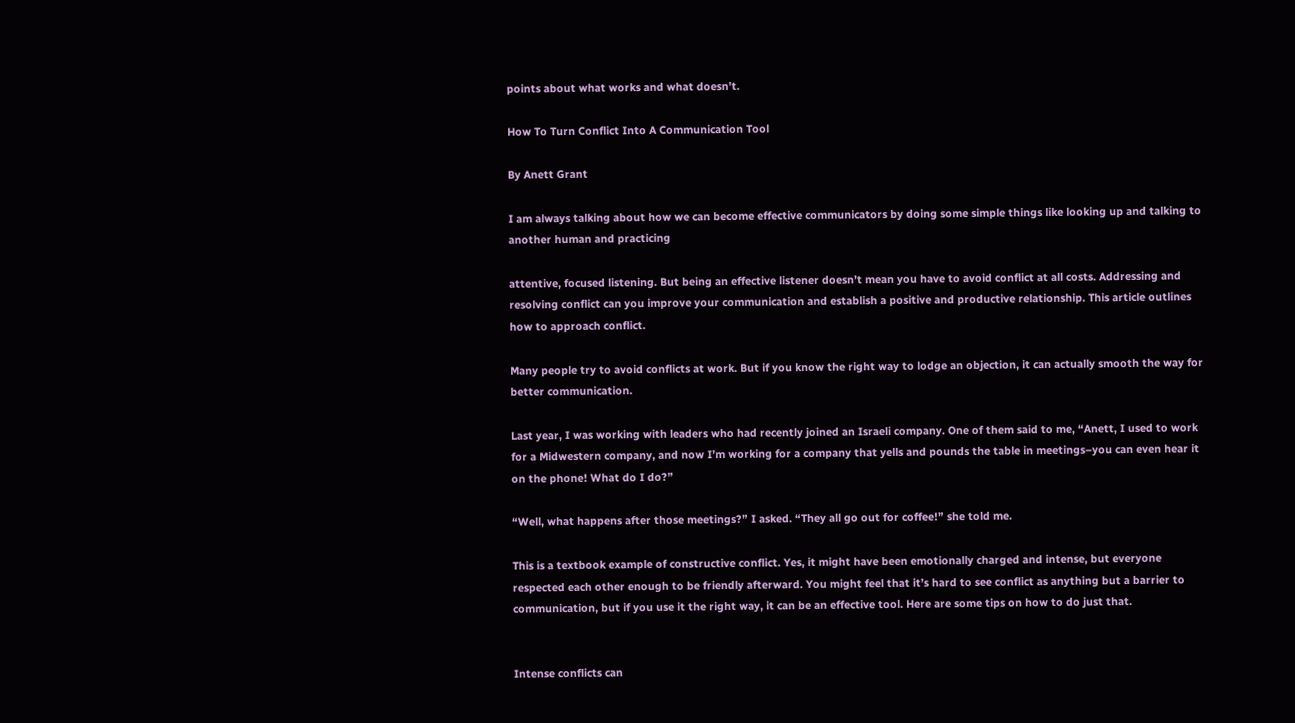points about what works and what doesn’t.

How To Turn Conflict Into A Communication Tool

By Anett Grant

I am always talking about how we can become effective communicators by doing some simple things like looking up and talking to another human and practicing

attentive, focused listening. But being an effective listener doesn’t mean you have to avoid conflict at all costs. Addressing and resolving conflict can you improve your communication and establish a positive and productive relationship. This article outlines how to approach conflict.

Many people try to avoid conflicts at work. But if you know the right way to lodge an objection, it can actually smooth the way for better communication.

Last year, I was working with leaders who had recently joined an Israeli company. One of them said to me, “Anett, I used to work for a Midwestern company, and now I’m working for a company that yells and pounds the table in meetings–you can even hear it on the phone! What do I do?”

“Well, what happens after those meetings?” I asked. “They all go out for coffee!” she told me.

This is a textbook example of constructive conflict. Yes, it might have been emotionally charged and intense, but everyone respected each other enough to be friendly afterward. You might feel that it’s hard to see conflict as anything but a barrier to communication, but if you use it the right way, it can be an effective tool. Here are some tips on how to do just that.


Intense conflicts can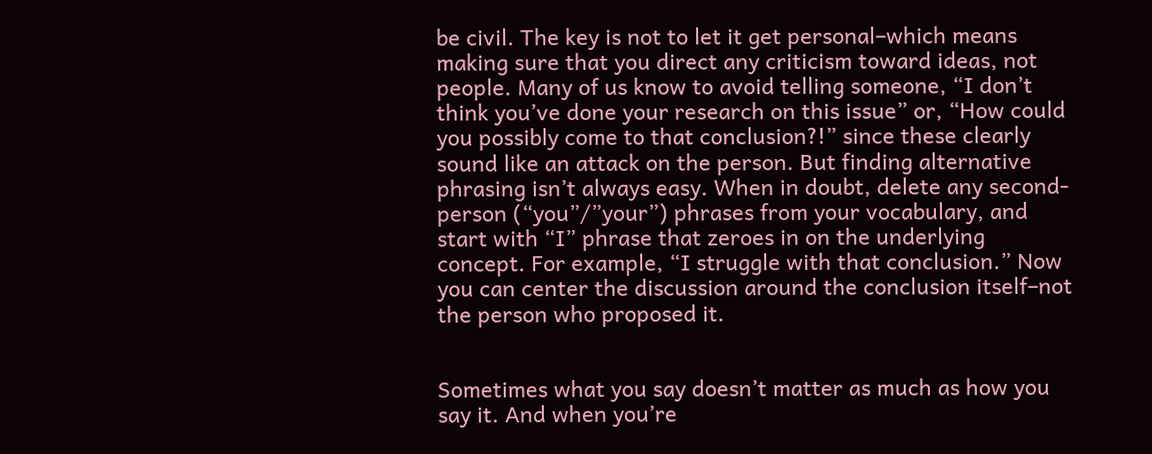be civil. The key is not to let it get personal–which means making sure that you direct any criticism toward ideas, not people. Many of us know to avoid telling someone, “I don’t think you’ve done your research on this issue” or, “How could you possibly come to that conclusion?!” since these clearly sound like an attack on the person. But finding alternative phrasing isn’t always easy. When in doubt, delete any second-person (“you”/”your”) phrases from your vocabulary, and start with “I” phrase that zeroes in on the underlying concept. For example, “I struggle with that conclusion.” Now you can center the discussion around the conclusion itself–not the person who proposed it.


Sometimes what you say doesn’t matter as much as how you say it. And when you’re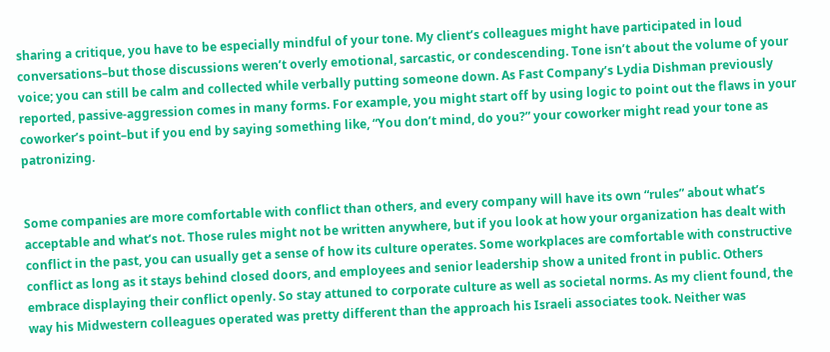sharing a critique, you have to be especially mindful of your tone. My client’s colleagues might have participated in loud conversations–but those discussions weren’t overly emotional, sarcastic, or condescending. Tone isn’t about the volume of your voice; you can still be calm and collected while verbally putting someone down. As Fast Company’s Lydia Dishman previously reported, passive-aggression comes in many forms. For example, you might start off by using logic to point out the flaws in your coworker’s point–but if you end by saying something like, “You don’t mind, do you?” your coworker might read your tone as patronizing.


Some companies are more comfortable with conflict than others, and every company will have its own “rules” about what’s acceptable and what’s not. Those rules might not be written anywhere, but if you look at how your organization has dealt with conflict in the past, you can usually get a sense of how its culture operates. Some workplaces are comfortable with constructive conflict as long as it stays behind closed doors, and employees and senior leadership show a united front in public. Others embrace displaying their conflict openly. So stay attuned to corporate culture as well as societal norms. As my client found, the way his Midwestern colleagues operated was pretty different than the approach his Israeli associates took. Neither was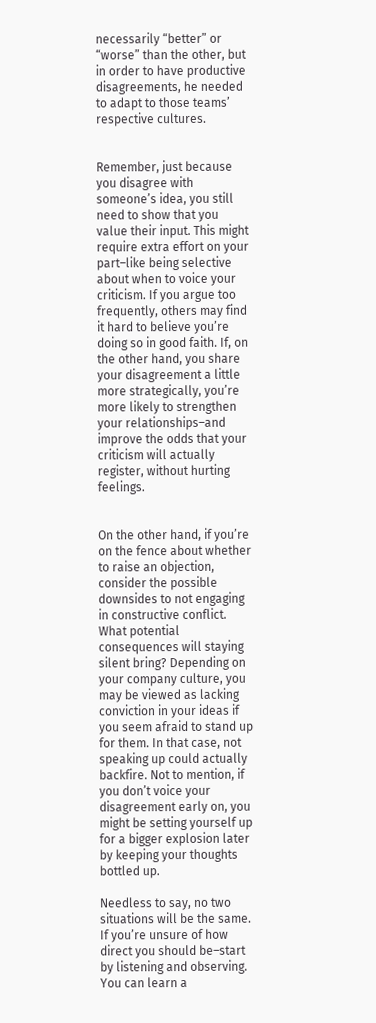necessarily “better” or “worse” than the other, but in order to have productive disagreements, he needed to adapt to those teams’ respective cultures.


Remember, just because you disagree with someone’s idea, you still need to show that you value their input. This might require extra effort on your part–like being selective about when to voice your criticism. If you argue too frequently, others may find it hard to believe you’re doing so in good faith. If, on the other hand, you share your disagreement a little more strategically, you’re more likely to strengthen your relationships–and improve the odds that your criticism will actually register, without hurting feelings.


On the other hand, if you’re on the fence about whether to raise an objection, consider the possible downsides to not engaging in constructive conflict. What potential consequences will staying silent bring? Depending on your company culture, you may be viewed as lacking conviction in your ideas if you seem afraid to stand up for them. In that case, not speaking up could actually backfire. Not to mention, if you don’t voice your disagreement early on, you might be setting yourself up for a bigger explosion later by keeping your thoughts bottled up.

Needless to say, no two situations will be the same. If you’re unsure of how direct you should be–start by listening and observing. You can learn a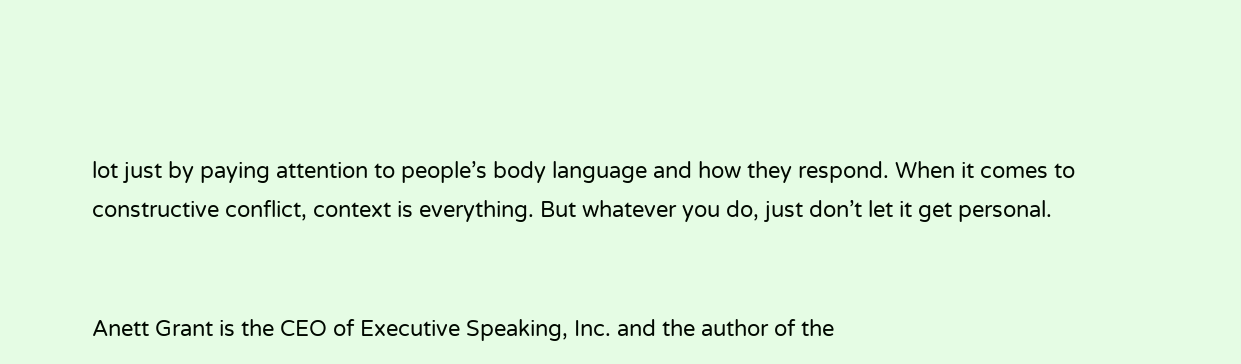lot just by paying attention to people’s body language and how they respond. When it comes to constructive conflict, context is everything. But whatever you do, just don’t let it get personal.


Anett Grant is the CEO of Executive Speaking, Inc. and the author of the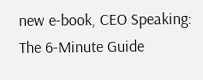new e-book, CEO Speaking: The 6-Minute Guide